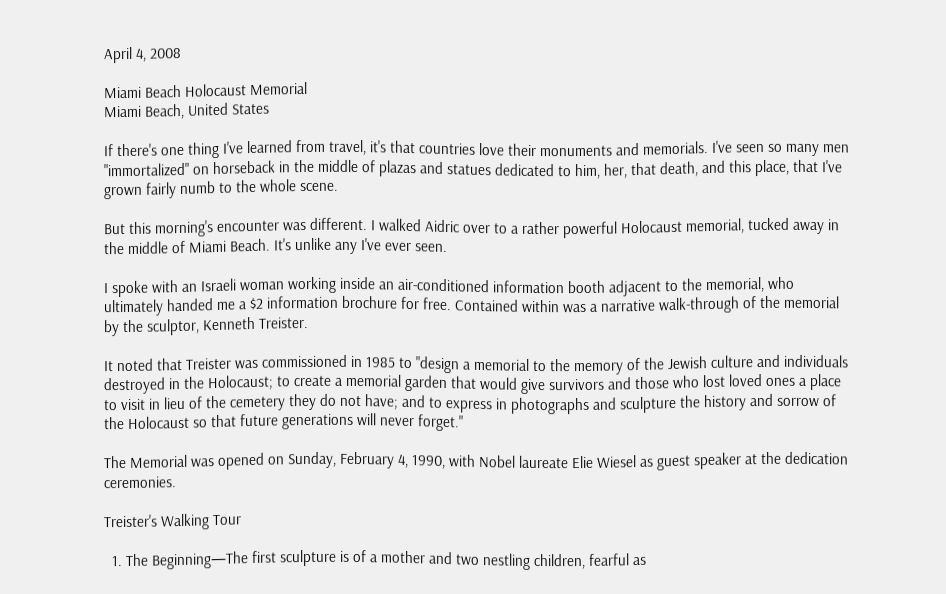April 4, 2008

Miami Beach Holocaust Memorial
Miami Beach, United States

If there's one thing I've learned from travel, it's that countries love their monuments and memorials. I've seen so many men "immortalized" on horseback in the middle of plazas and statues dedicated to him, her, that death, and this place, that I've grown fairly numb to the whole scene.

But this morning's encounter was different. I walked Aidric over to a rather powerful Holocaust memorial, tucked away in the middle of Miami Beach. It's unlike any I've ever seen.

I spoke with an Israeli woman working inside an air-conditioned information booth adjacent to the memorial, who ultimately handed me a $2 information brochure for free. Contained within was a narrative walk-through of the memorial by the sculptor, Kenneth Treister.

It noted that Treister was commissioned in 1985 to "design a memorial to the memory of the Jewish culture and individuals destroyed in the Holocaust; to create a memorial garden that would give survivors and those who lost loved ones a place to visit in lieu of the cemetery they do not have; and to express in photographs and sculpture the history and sorrow of the Holocaust so that future generations will never forget."

The Memorial was opened on Sunday, February 4, 1990, with Nobel laureate Elie Wiesel as guest speaker at the dedication ceremonies.

Treister's Walking Tour

  1. The Beginning—The first sculpture is of a mother and two nestling children, fearful as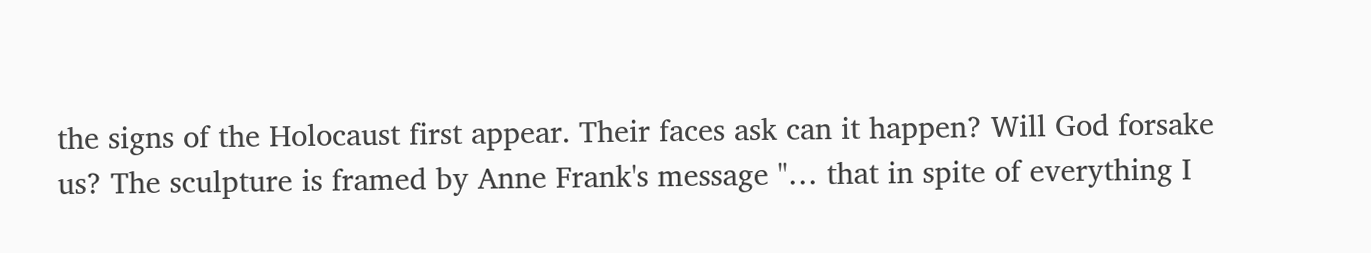the signs of the Holocaust first appear. Their faces ask can it happen? Will God forsake us? The sculpture is framed by Anne Frank's message "… that in spite of everything I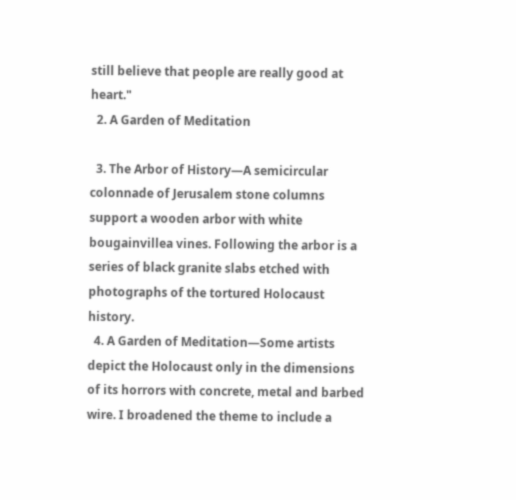still believe that people are really good at heart."
  2. A Garden of Meditation

  3. The Arbor of History—A semicircular colonnade of Jerusalem stone columns support a wooden arbor with white bougainvillea vines. Following the arbor is a series of black granite slabs etched with photographs of the tortured Holocaust history.
  4. A Garden of Meditation—Some artists depict the Holocaust only in the dimensions of its horrors with concrete, metal and barbed wire. I broadened the theme to include a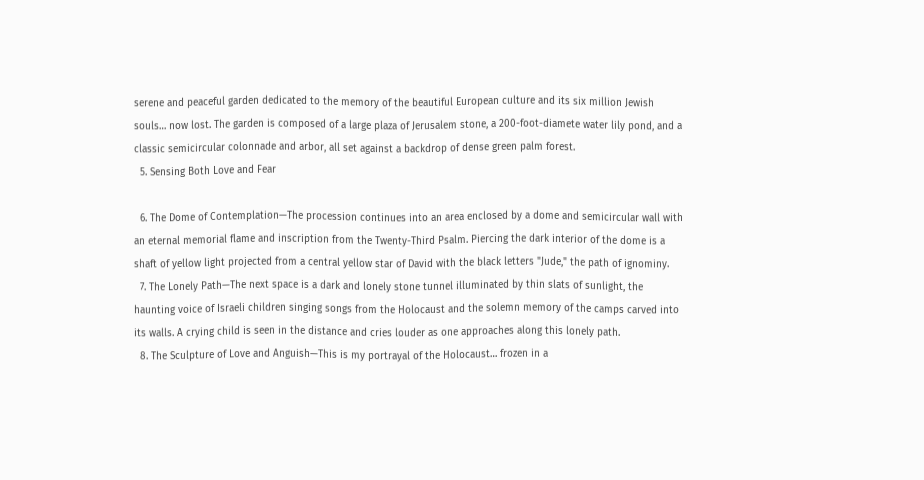serene and peaceful garden dedicated to the memory of the beautiful European culture and its six million Jewish souls… now lost. The garden is composed of a large plaza of Jerusalem stone, a 200-foot-diamete water lily pond, and a classic semicircular colonnade and arbor, all set against a backdrop of dense green palm forest.
  5. Sensing Both Love and Fear

  6. The Dome of Contemplation—The procession continues into an area enclosed by a dome and semicircular wall with an eternal memorial flame and inscription from the Twenty-Third Psalm. Piercing the dark interior of the dome is a shaft of yellow light projected from a central yellow star of David with the black letters "Jude," the path of ignominy.
  7. The Lonely Path—The next space is a dark and lonely stone tunnel illuminated by thin slats of sunlight, the haunting voice of Israeli children singing songs from the Holocaust and the solemn memory of the camps carved into its walls. A crying child is seen in the distance and cries louder as one approaches along this lonely path.
  8. The Sculpture of Love and Anguish—This is my portrayal of the Holocaust… frozen in a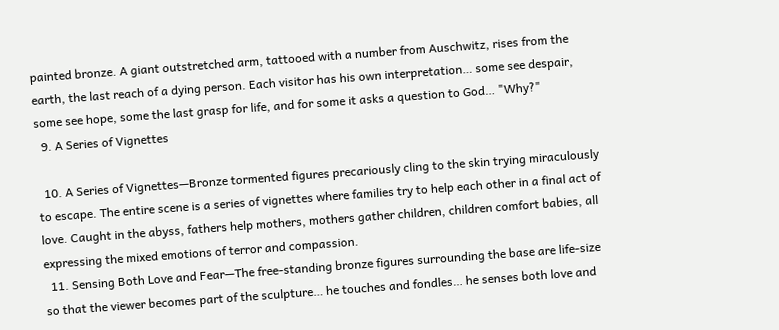painted bronze. A giant outstretched arm, tattooed with a number from Auschwitz, rises from the earth, the last reach of a dying person. Each visitor has his own interpretation… some see despair, some see hope, some the last grasp for life, and for some it asks a question to God… "Why?"
  9. A Series of Vignettes

  10. A Series of Vignettes—Bronze tormented figures precariously cling to the skin trying miraculously to escape. The entire scene is a series of vignettes where families try to help each other in a final act of love. Caught in the abyss, fathers help mothers, mothers gather children, children comfort babies, all expressing the mixed emotions of terror and compassion.
  11. Sensing Both Love and Fear—The free-standing bronze figures surrounding the base are life-size so that the viewer becomes part of the sculpture… he touches and fondles… he senses both love and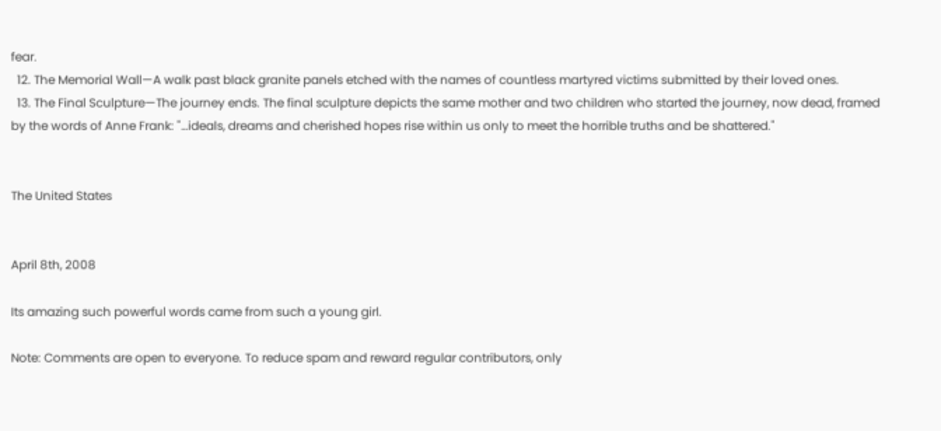fear.
  12. The Memorial Wall—A walk past black granite panels etched with the names of countless martyred victims submitted by their loved ones.
  13. The Final Sculpture—The journey ends. The final sculpture depicts the same mother and two children who started the journey, now dead, framed by the words of Anne Frank: "…ideals, dreams and cherished hopes rise within us only to meet the horrible truths and be shattered."


The United States


April 8th, 2008

Its amazing such powerful words came from such a young girl.

Note: Comments are open to everyone. To reduce spam and reward regular contributors, only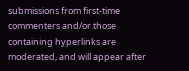submissions from first-time commenters and/or those containing hyperlinks are moderated, and will appear after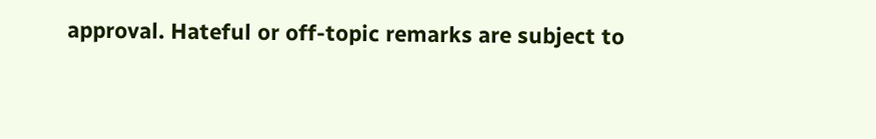approval. Hateful or off-topic remarks are subject to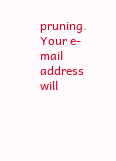pruning. Your e-mail address will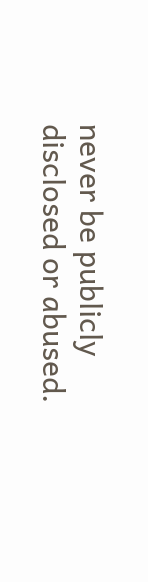never be publicly disclosed or abused.